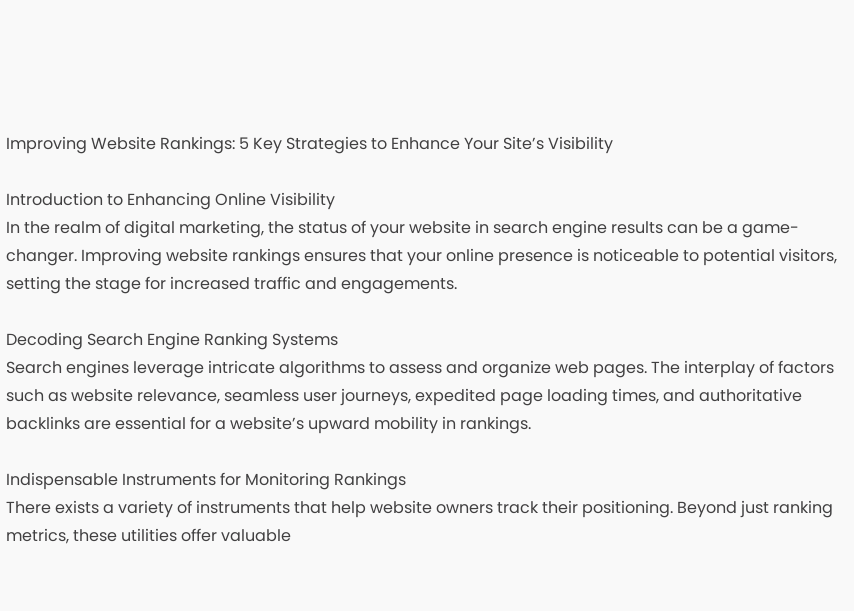Improving Website Rankings: 5 Key Strategies to Enhance Your Site’s Visibility

Introduction to Enhancing Online Visibility
In the realm of digital marketing, the status of your website in search engine results can be a game-changer. Improving website rankings ensures that your online presence is noticeable to potential visitors, setting the stage for increased traffic and engagements.

Decoding Search Engine Ranking Systems
Search engines leverage intricate algorithms to assess and organize web pages. The interplay of factors such as website relevance, seamless user journeys, expedited page loading times, and authoritative backlinks are essential for a website’s upward mobility in rankings.

Indispensable Instruments for Monitoring Rankings
There exists a variety of instruments that help website owners track their positioning. Beyond just ranking metrics, these utilities offer valuable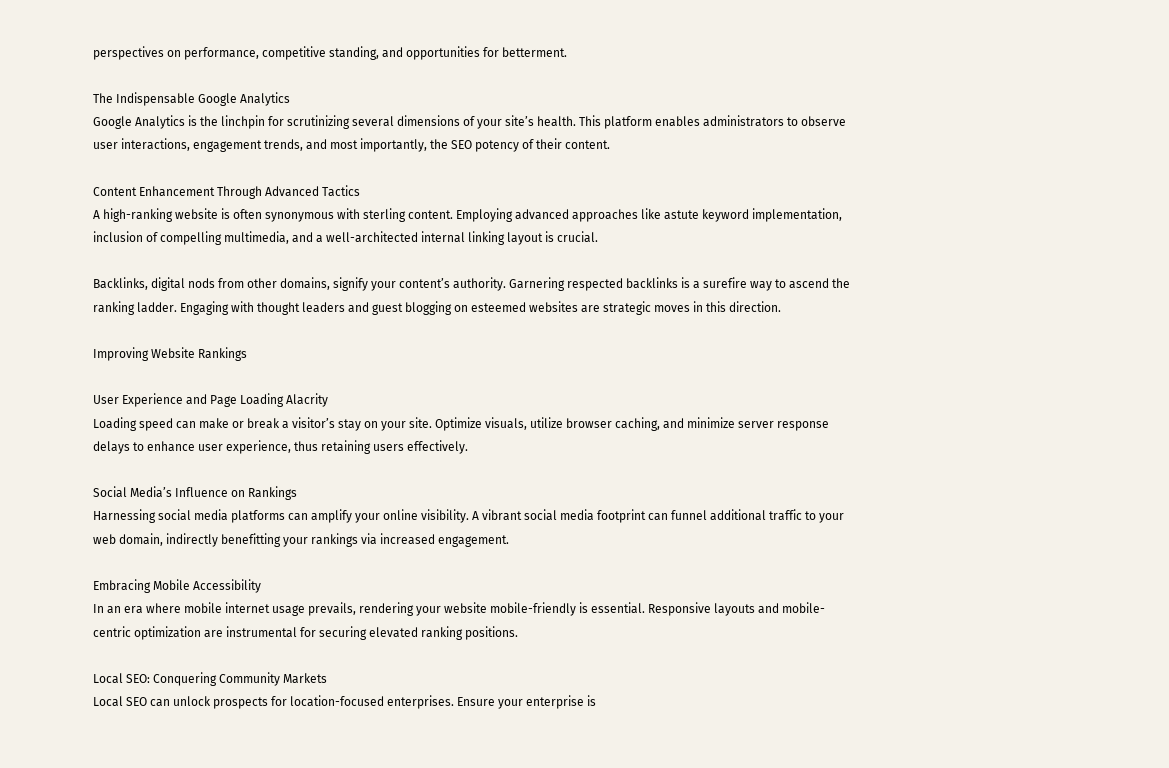perspectives on performance, competitive standing, and opportunities for betterment.

The Indispensable Google Analytics
Google Analytics is the linchpin for scrutinizing several dimensions of your site’s health. This platform enables administrators to observe user interactions, engagement trends, and most importantly, the SEO potency of their content.

Content Enhancement Through Advanced Tactics
A high-ranking website is often synonymous with sterling content. Employing advanced approaches like astute keyword implementation, inclusion of compelling multimedia, and a well-architected internal linking layout is crucial.

Backlinks, digital nods from other domains, signify your content’s authority. Garnering respected backlinks is a surefire way to ascend the ranking ladder. Engaging with thought leaders and guest blogging on esteemed websites are strategic moves in this direction.

Improving Website Rankings

User Experience and Page Loading Alacrity
Loading speed can make or break a visitor’s stay on your site. Optimize visuals, utilize browser caching, and minimize server response delays to enhance user experience, thus retaining users effectively.

Social Media’s Influence on Rankings
Harnessing social media platforms can amplify your online visibility. A vibrant social media footprint can funnel additional traffic to your web domain, indirectly benefitting your rankings via increased engagement.

Embracing Mobile Accessibility
In an era where mobile internet usage prevails, rendering your website mobile-friendly is essential. Responsive layouts and mobile-centric optimization are instrumental for securing elevated ranking positions.

Local SEO: Conquering Community Markets
Local SEO can unlock prospects for location-focused enterprises. Ensure your enterprise is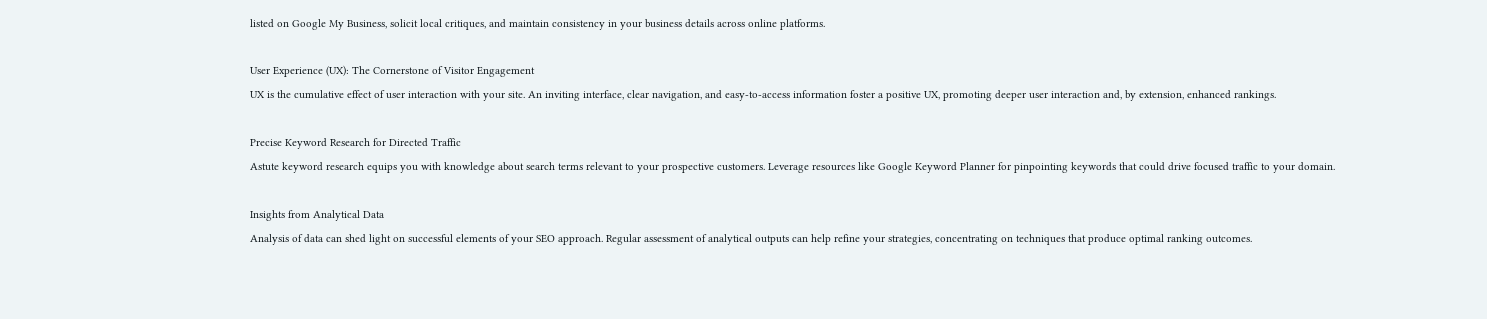listed on Google My Business, solicit local critiques, and maintain consistency in your business details across online platforms.

User Experience (UX): The Cornerstone of Visitor Engagement
UX is the cumulative effect of user interaction with your site. An inviting interface, clear navigation, and easy-to-access information foster a positive UX, promoting deeper user interaction and, by extension, enhanced rankings.

Precise Keyword Research for Directed Traffic
Astute keyword research equips you with knowledge about search terms relevant to your prospective customers. Leverage resources like Google Keyword Planner for pinpointing keywords that could drive focused traffic to your domain.

Insights from Analytical Data
Analysis of data can shed light on successful elements of your SEO approach. Regular assessment of analytical outputs can help refine your strategies, concentrating on techniques that produce optimal ranking outcomes.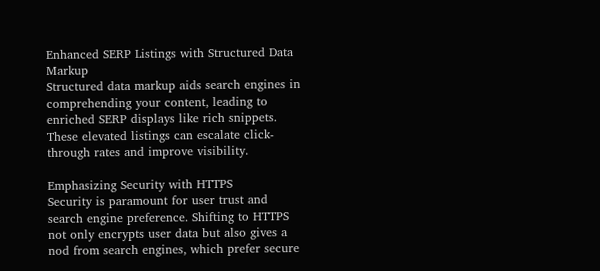Enhanced SERP Listings with Structured Data Markup
Structured data markup aids search engines in comprehending your content, leading to enriched SERP displays like rich snippets. These elevated listings can escalate click-through rates and improve visibility.

Emphasizing Security with HTTPS
Security is paramount for user trust and search engine preference. Shifting to HTTPS not only encrypts user data but also gives a nod from search engines, which prefer secure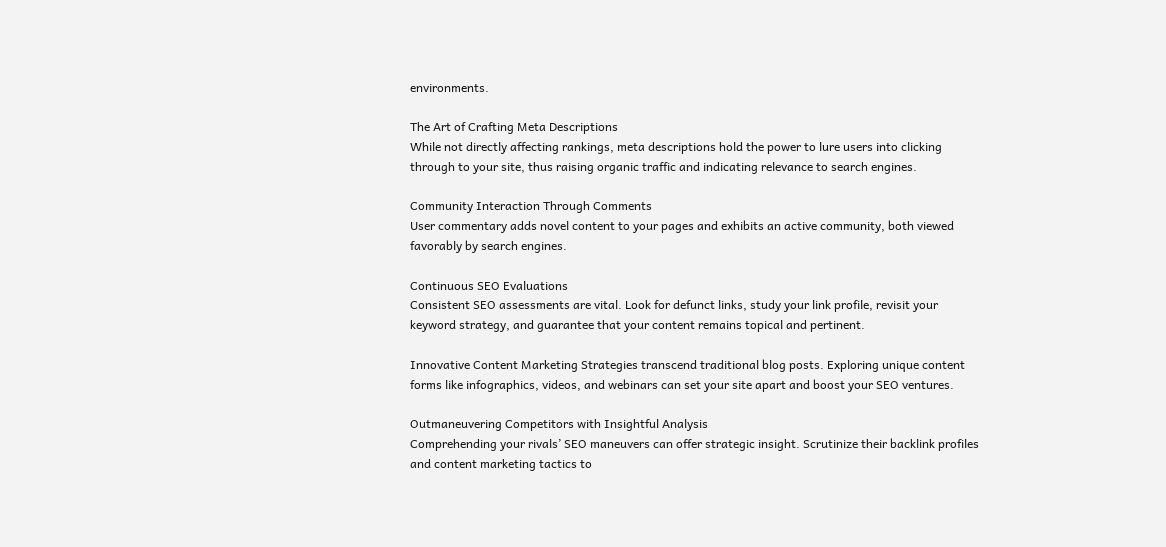environments.

The Art of Crafting Meta Descriptions
While not directly affecting rankings, meta descriptions hold the power to lure users into clicking through to your site, thus raising organic traffic and indicating relevance to search engines.

Community Interaction Through Comments
User commentary adds novel content to your pages and exhibits an active community, both viewed favorably by search engines.

Continuous SEO Evaluations
Consistent SEO assessments are vital. Look for defunct links, study your link profile, revisit your keyword strategy, and guarantee that your content remains topical and pertinent.

Innovative Content Marketing Strategies transcend traditional blog posts. Exploring unique content forms like infographics, videos, and webinars can set your site apart and boost your SEO ventures.

Outmaneuvering Competitors with Insightful Analysis
Comprehending your rivals’ SEO maneuvers can offer strategic insight. Scrutinize their backlink profiles and content marketing tactics to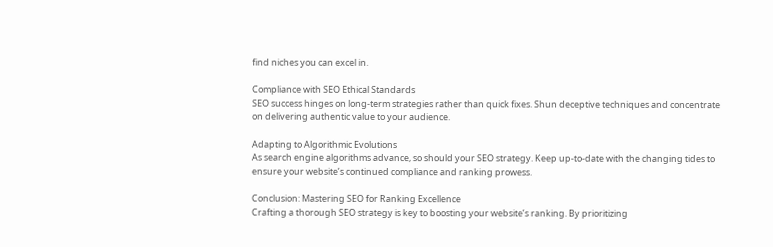find niches you can excel in.

Compliance with SEO Ethical Standards
SEO success hinges on long-term strategies rather than quick fixes. Shun deceptive techniques and concentrate on delivering authentic value to your audience.

Adapting to Algorithmic Evolutions
As search engine algorithms advance, so should your SEO strategy. Keep up-to-date with the changing tides to ensure your website’s continued compliance and ranking prowess.

Conclusion: Mastering SEO for Ranking Excellence
Crafting a thorough SEO strategy is key to boosting your website’s ranking. By prioritizing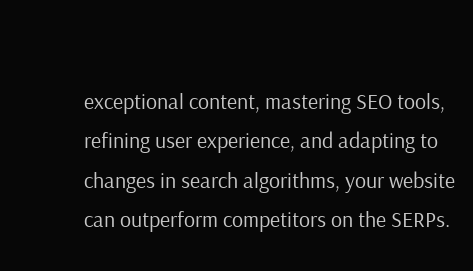exceptional content, mastering SEO tools, refining user experience, and adapting to changes in search algorithms, your website can outperform competitors on the SERPs.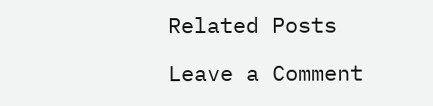Related Posts

Leave a Comment